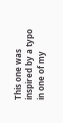This one was inspired by a typo in one of my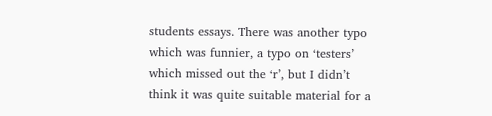students essays. There was another typo which was funnier, a typo on ‘testers’ which missed out the ‘r’, but I didn’t think it was quite suitable material for a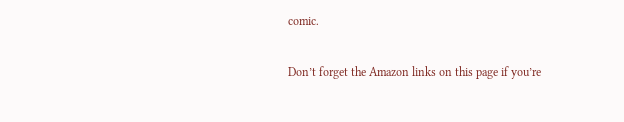comic.

Don’t forget the Amazon links on this page if you’re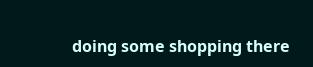doing some shopping there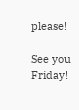please!

See you Friday!